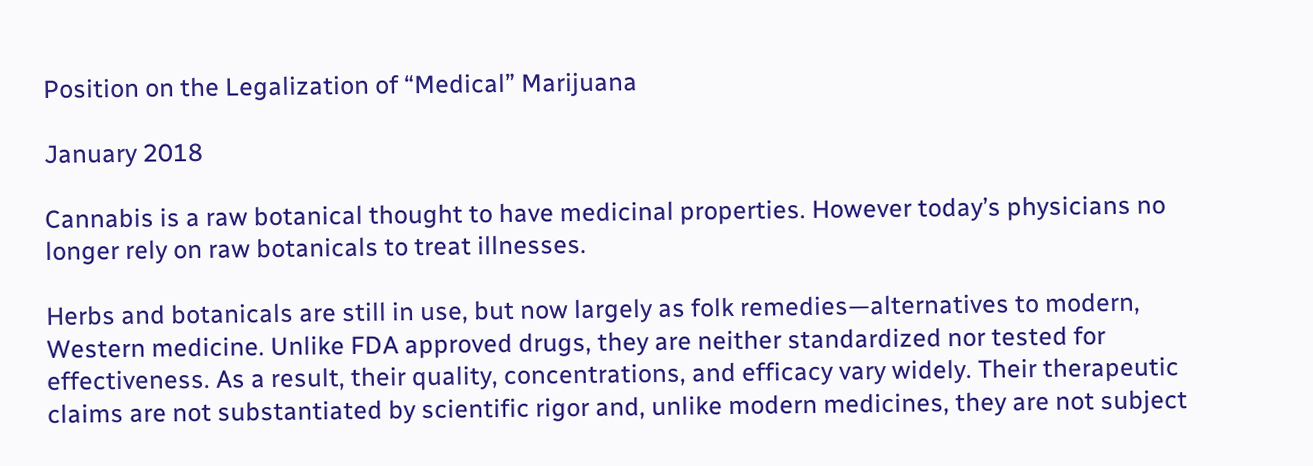Position on the Legalization of “Medical” Marijuana

January 2018

Cannabis is a raw botanical thought to have medicinal properties. However today’s physicians no longer rely on raw botanicals to treat illnesses.

Herbs and botanicals are still in use, but now largely as folk remedies—alternatives to modern, Western medicine. Unlike FDA approved drugs, they are neither standardized nor tested for effectiveness. As a result, their quality, concentrations, and efficacy vary widely. Their therapeutic claims are not substantiated by scientific rigor and, unlike modern medicines, they are not subject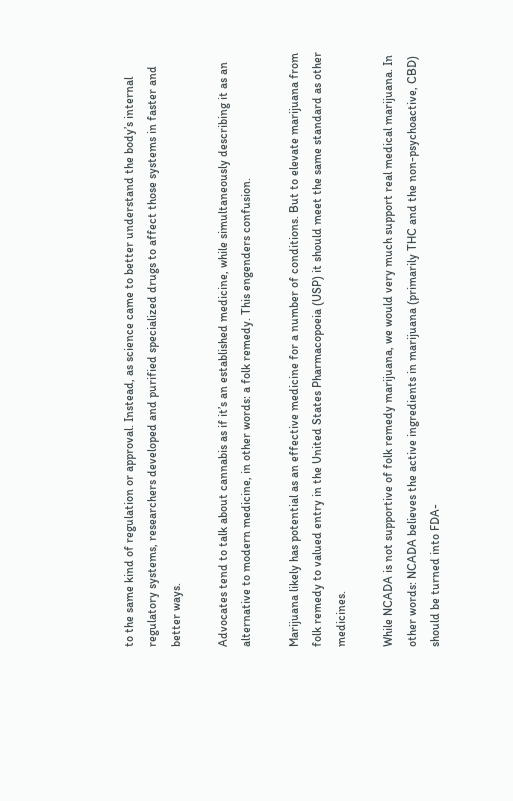to the same kind of regulation or approval. Instead, as science came to better understand the body’s internal regulatory systems, researchers developed and purified specialized drugs to affect those systems in faster and better ways.

Advocates tend to talk about cannabis as if it’s an established medicine, while simultaneously describing it as an alternative to modern medicine, in other words: a folk remedy. This engenders confusion.

Marijuana likely has potential as an effective medicine for a number of conditions. But to elevate marijuana from folk remedy to valued entry in the United States Pharmacopoeia (USP) it should meet the same standard as other medicines.

While NCADA is not supportive of folk remedy marijuana, we would very much support real medical marijuana. In other words: NCADA believes the active ingredients in marijuana (primarily THC and the non-psychoactive, CBD) should be turned into FDA-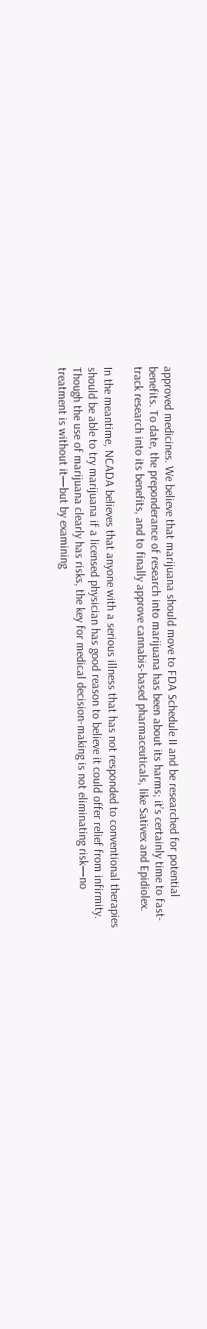approved medicines. We believe that marijuana should move to FDA Schedule II and be researched for potential benefits. To date, the preponderance of research into marijuana has been about its harms; it’s certainly time to fast-track research into its benefits, and to finally approve cannabis-based pharmaceuticals, like Sativex and Epidiolex.

In the meantime, NCADA believes that anyone with a serious illness that has not responded to conventional therapies should be able to try marijuana if a licensed physician has good reason to believe it could offer relief from infirmity. Though the use of marijuana clearly has risks, the key for medical decision-making is not eliminating risk—no treatment is without it—but by examining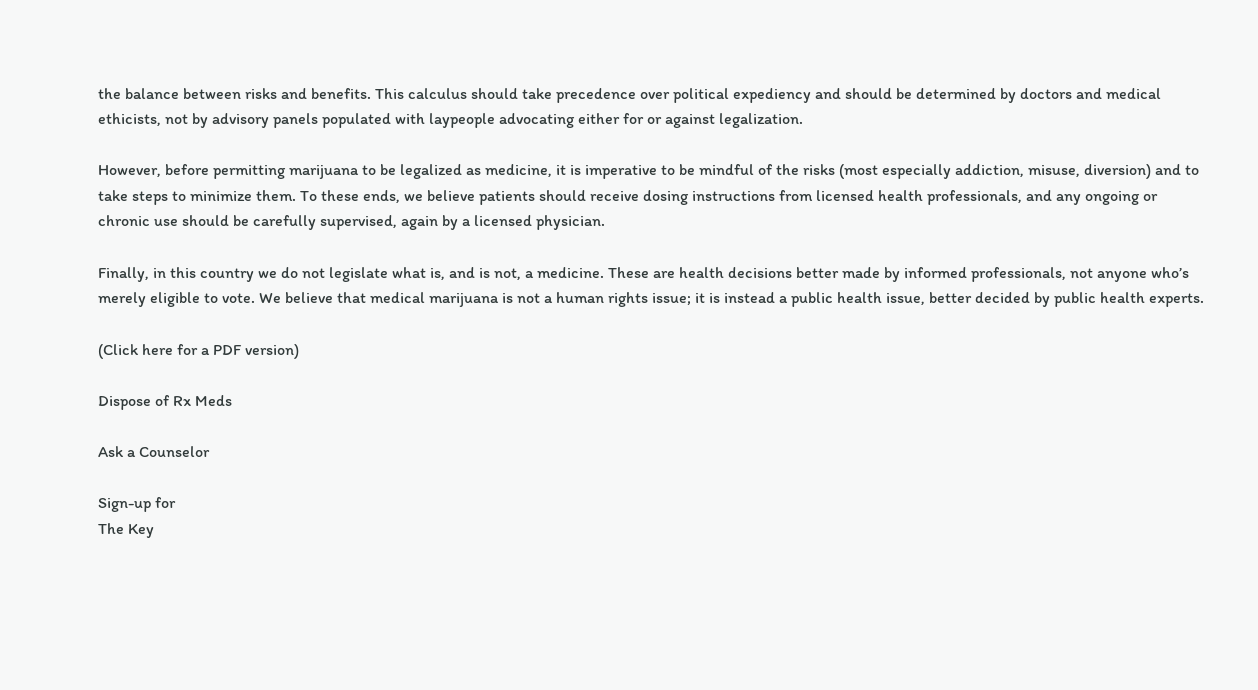the balance between risks and benefits. This calculus should take precedence over political expediency and should be determined by doctors and medical ethicists, not by advisory panels populated with laypeople advocating either for or against legalization.

However, before permitting marijuana to be legalized as medicine, it is imperative to be mindful of the risks (most especially addiction, misuse, diversion) and to take steps to minimize them. To these ends, we believe patients should receive dosing instructions from licensed health professionals, and any ongoing or chronic use should be carefully supervised, again by a licensed physician.

Finally, in this country we do not legislate what is, and is not, a medicine. These are health decisions better made by informed professionals, not anyone who’s merely eligible to vote. We believe that medical marijuana is not a human rights issue; it is instead a public health issue, better decided by public health experts.

(Click here for a PDF version)

Dispose of Rx Meds

Ask a Counselor

Sign-up for
The Key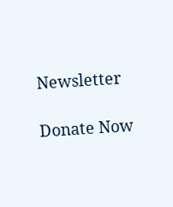Newsletter

Donate Now